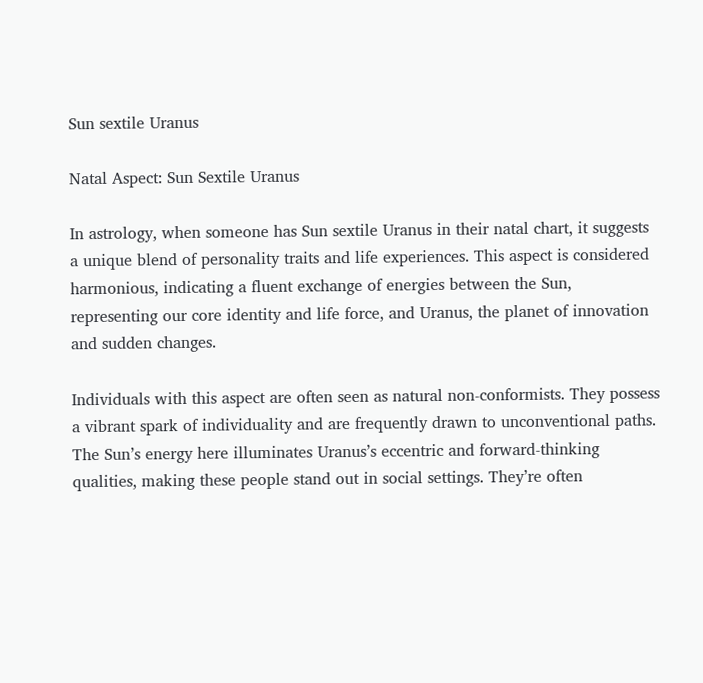Sun sextile Uranus

Natal Aspect: Sun Sextile Uranus

In astrology, when someone has Sun sextile Uranus in their natal chart, it suggests a unique blend of personality traits and life experiences. This aspect is considered harmonious, indicating a fluent exchange of energies between the Sun, representing our core identity and life force, and Uranus, the planet of innovation and sudden changes.

Individuals with this aspect are often seen as natural non-conformists. They possess a vibrant spark of individuality and are frequently drawn to unconventional paths. The Sun’s energy here illuminates Uranus’s eccentric and forward-thinking qualities, making these people stand out in social settings. They’re often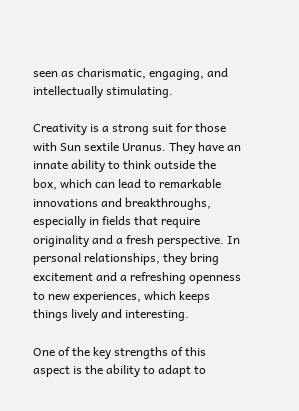seen as charismatic, engaging, and intellectually stimulating.

Creativity is a strong suit for those with Sun sextile Uranus. They have an innate ability to think outside the box, which can lead to remarkable innovations and breakthroughs, especially in fields that require originality and a fresh perspective. In personal relationships, they bring excitement and a refreshing openness to new experiences, which keeps things lively and interesting.

One of the key strengths of this aspect is the ability to adapt to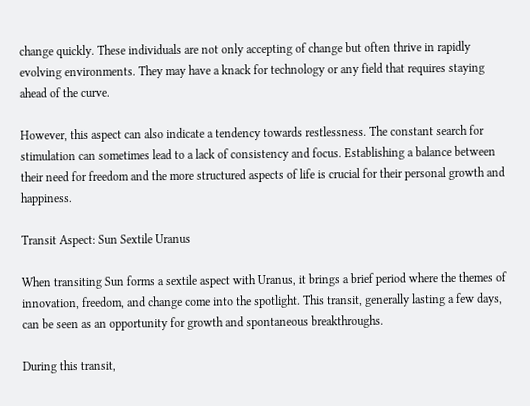change quickly. These individuals are not only accepting of change but often thrive in rapidly evolving environments. They may have a knack for technology or any field that requires staying ahead of the curve.

However, this aspect can also indicate a tendency towards restlessness. The constant search for stimulation can sometimes lead to a lack of consistency and focus. Establishing a balance between their need for freedom and the more structured aspects of life is crucial for their personal growth and happiness.

Transit Aspect: Sun Sextile Uranus

When transiting Sun forms a sextile aspect with Uranus, it brings a brief period where the themes of innovation, freedom, and change come into the spotlight. This transit, generally lasting a few days, can be seen as an opportunity for growth and spontaneous breakthroughs.

During this transit,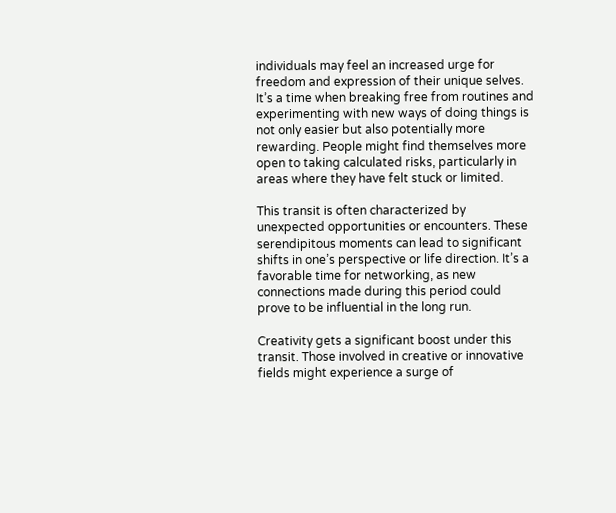individuals may feel an increased urge for freedom and expression of their unique selves. It’s a time when breaking free from routines and experimenting with new ways of doing things is not only easier but also potentially more rewarding. People might find themselves more open to taking calculated risks, particularly in areas where they have felt stuck or limited.

This transit is often characterized by unexpected opportunities or encounters. These serendipitous moments can lead to significant shifts in one’s perspective or life direction. It’s a favorable time for networking, as new connections made during this period could prove to be influential in the long run.

Creativity gets a significant boost under this transit. Those involved in creative or innovative fields might experience a surge of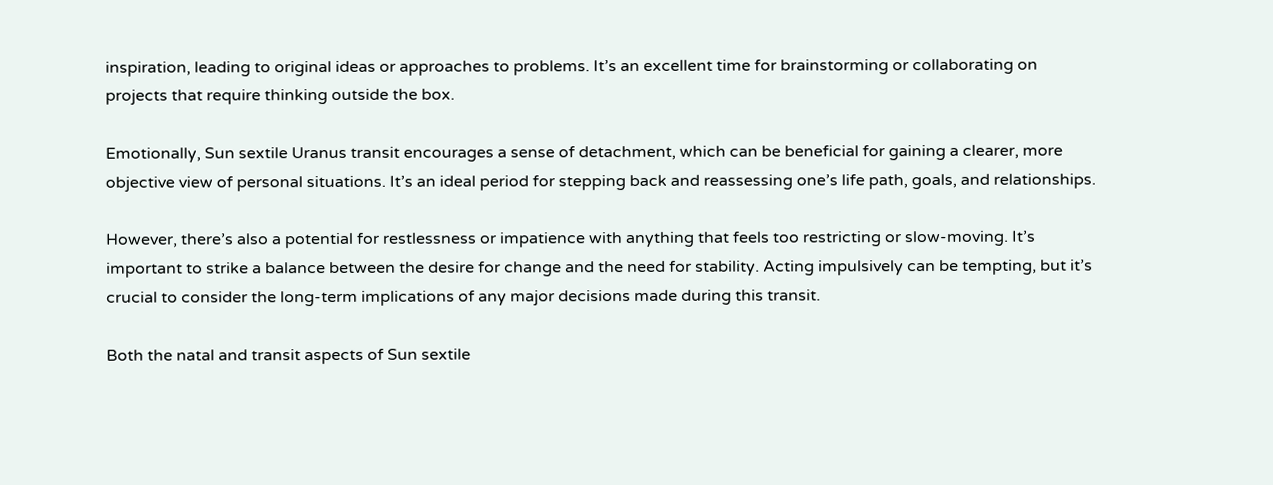inspiration, leading to original ideas or approaches to problems. It’s an excellent time for brainstorming or collaborating on projects that require thinking outside the box.

Emotionally, Sun sextile Uranus transit encourages a sense of detachment, which can be beneficial for gaining a clearer, more objective view of personal situations. It’s an ideal period for stepping back and reassessing one’s life path, goals, and relationships.

However, there’s also a potential for restlessness or impatience with anything that feels too restricting or slow-moving. It’s important to strike a balance between the desire for change and the need for stability. Acting impulsively can be tempting, but it’s crucial to consider the long-term implications of any major decisions made during this transit.

Both the natal and transit aspects of Sun sextile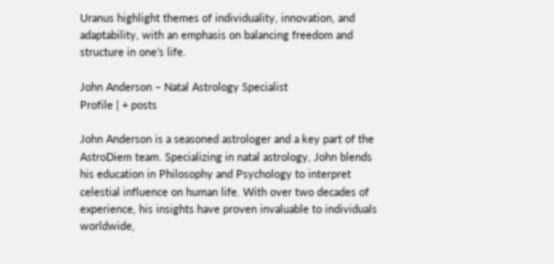Uranus highlight themes of individuality, innovation, and adaptability, with an emphasis on balancing freedom and structure in one’s life.

John Anderson – Natal Astrology Specialist
Profile | + posts

John Anderson is a seasoned astrologer and a key part of the AstroDiem team. Specializing in natal astrology, John blends his education in Philosophy and Psychology to interpret celestial influence on human life. With over two decades of experience, his insights have proven invaluable to individuals worldwide,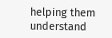helping them understand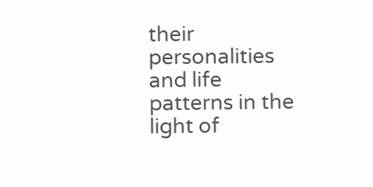their personalities and life patterns in the light of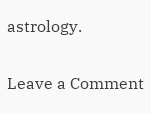astrology.

Leave a Comment